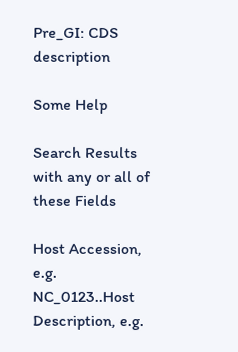Pre_GI: CDS description

Some Help

Search Results with any or all of these Fields

Host Accession, e.g. NC_0123..Host Description, e.g.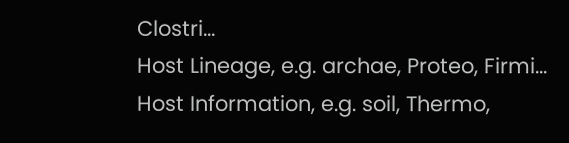Clostri...
Host Lineage, e.g. archae, Proteo, Firmi...
Host Information, e.g. soil, Thermo,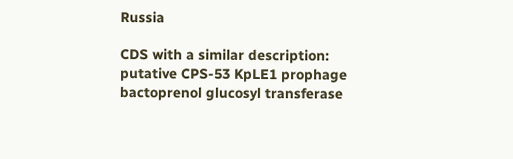Russia

CDS with a similar description: putative CPS-53 KpLE1 prophage bactoprenol glucosyl transferase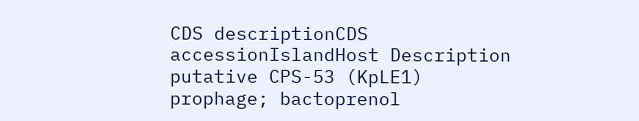CDS descriptionCDS accessionIslandHost Description
putative CPS-53 (KpLE1) prophage; bactoprenol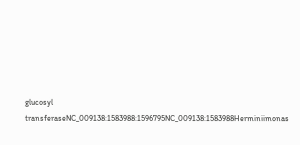glucosyl transferaseNC_009138:1583988:1596795NC_009138:1583988Herminiimonas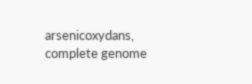arsenicoxydans, complete genome